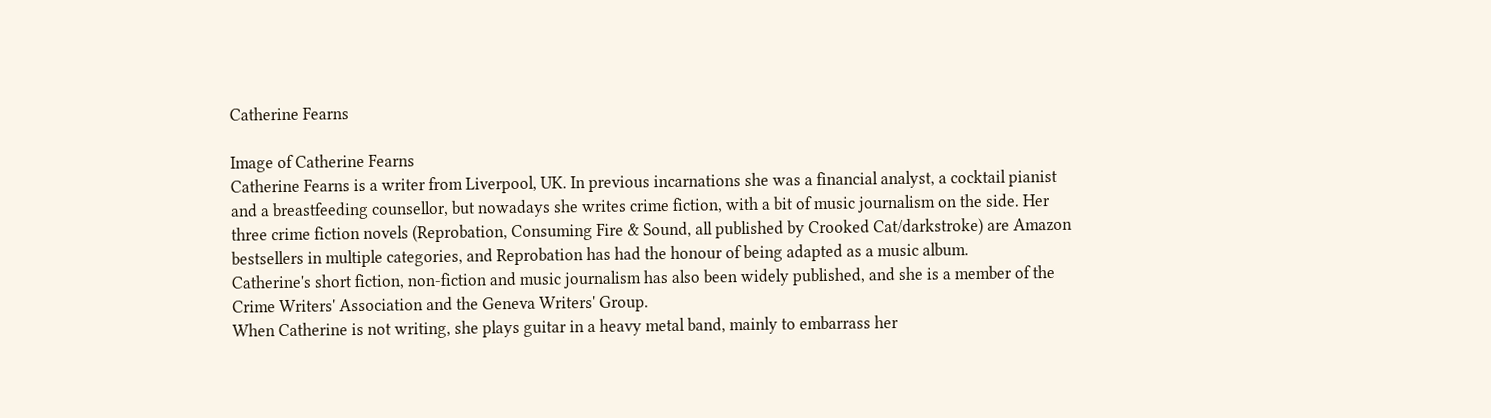Catherine Fearns

Image of Catherine Fearns
Catherine Fearns is a writer from Liverpool, UK. In previous incarnations she was a financial analyst, a cocktail pianist and a breastfeeding counsellor, but nowadays she writes crime fiction, with a bit of music journalism on the side. Her three crime fiction novels (Reprobation, Consuming Fire & Sound, all published by Crooked Cat/darkstroke) are Amazon bestsellers in multiple categories, and Reprobation has had the honour of being adapted as a music album.
Catherine's short fiction, non-fiction and music journalism has also been widely published, and she is a member of the Crime Writers' Association and the Geneva Writers' Group.
When Catherine is not writing, she plays guitar in a heavy metal band, mainly to embarrass her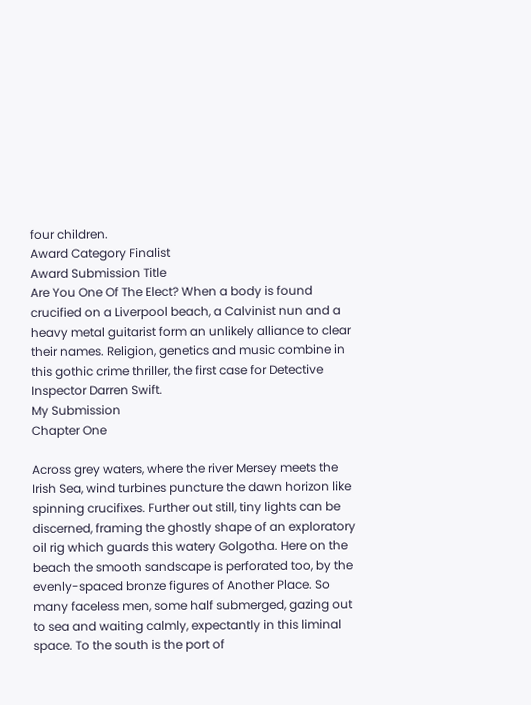four children.
Award Category Finalist
Award Submission Title
Are You One Of The Elect? When a body is found crucified on a Liverpool beach, a Calvinist nun and a heavy metal guitarist form an unlikely alliance to clear their names. Religion, genetics and music combine in this gothic crime thriller, the first case for Detective Inspector Darren Swift.
My Submission
Chapter One

Across grey waters, where the river Mersey meets the Irish Sea, wind turbines puncture the dawn horizon like spinning crucifixes. Further out still, tiny lights can be discerned, framing the ghostly shape of an exploratory oil rig which guards this watery Golgotha. Here on the beach the smooth sandscape is perforated too, by the evenly-spaced bronze figures of Another Place. So many faceless men, some half submerged, gazing out to sea and waiting calmly, expectantly in this liminal space. To the south is the port of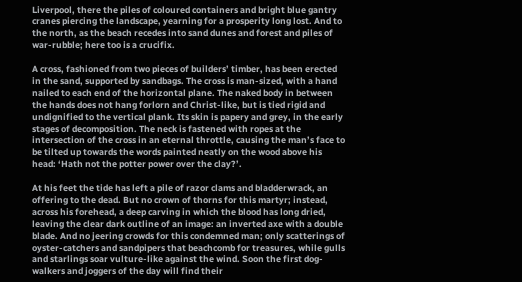Liverpool, there the piles of coloured containers and bright blue gantry cranes piercing the landscape, yearning for a prosperity long lost. And to the north, as the beach recedes into sand dunes and forest and piles of war-rubble; here too is a crucifix.

A cross, fashioned from two pieces of builders’ timber, has been erected in the sand, supported by sandbags. The cross is man-sized, with a hand nailed to each end of the horizontal plane. The naked body in between the hands does not hang forlorn and Christ-like, but is tied rigid and undignified to the vertical plank. Its skin is papery and grey, in the early stages of decomposition. The neck is fastened with ropes at the intersection of the cross in an eternal throttle, causing the man’s face to be tilted up towards the words painted neatly on the wood above his head: ‘Hath not the potter power over the clay?’.

At his feet the tide has left a pile of razor clams and bladderwrack, an offering to the dead. But no crown of thorns for this martyr; instead, across his forehead, a deep carving in which the blood has long dried, leaving the clear dark outline of an image: an inverted axe with a double blade. And no jeering crowds for this condemned man; only scatterings of oyster-catchers and sandpipers that beachcomb for treasures, while gulls and starlings soar vulture-like against the wind. Soon the first dog-walkers and joggers of the day will find their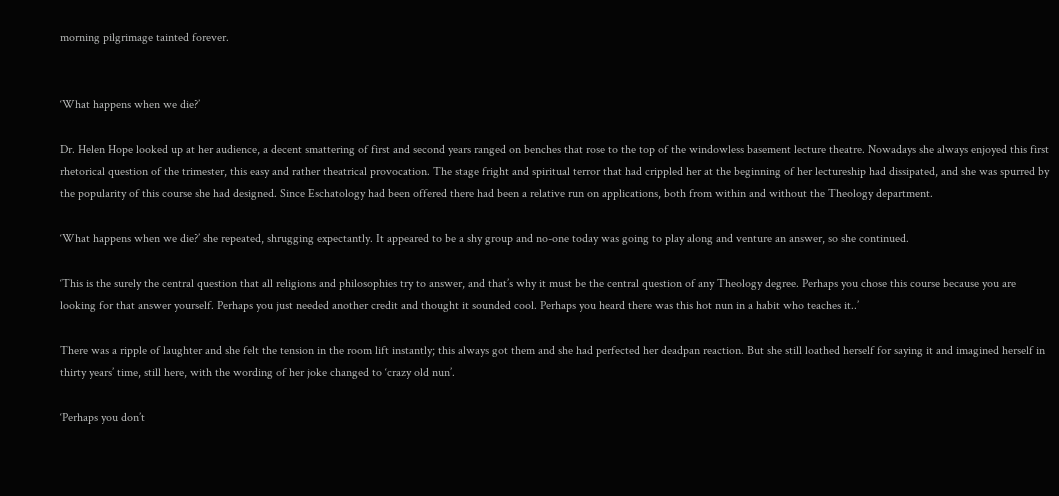morning pilgrimage tainted forever.


‘What happens when we die?’

Dr. Helen Hope looked up at her audience, a decent smattering of first and second years ranged on benches that rose to the top of the windowless basement lecture theatre. Nowadays she always enjoyed this first rhetorical question of the trimester, this easy and rather theatrical provocation. The stage fright and spiritual terror that had crippled her at the beginning of her lectureship had dissipated, and she was spurred by the popularity of this course she had designed. Since Eschatology had been offered there had been a relative run on applications, both from within and without the Theology department.

‘What happens when we die?’ she repeated, shrugging expectantly. It appeared to be a shy group and no-one today was going to play along and venture an answer, so she continued.

‘This is the surely the central question that all religions and philosophies try to answer, and that’s why it must be the central question of any Theology degree. Perhaps you chose this course because you are looking for that answer yourself. Perhaps you just needed another credit and thought it sounded cool. Perhaps you heard there was this hot nun in a habit who teaches it..’

There was a ripple of laughter and she felt the tension in the room lift instantly; this always got them and she had perfected her deadpan reaction. But she still loathed herself for saying it and imagined herself in thirty years’ time, still here, with the wording of her joke changed to ‘crazy old nun’.

‘Perhaps you don’t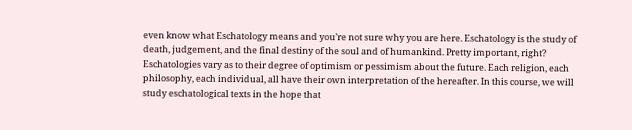even know what Eschatology means and you’re not sure why you are here. Eschatology is the study of death, judgement, and the final destiny of the soul and of humankind. Pretty important, right? Eschatologies vary as to their degree of optimism or pessimism about the future. Each religion, each philosophy, each individual, all have their own interpretation of the hereafter. In this course, we will study eschatological texts in the hope that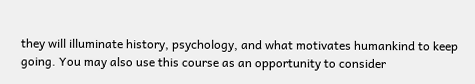they will illuminate history, psychology, and what motivates humankind to keep going. You may also use this course as an opportunity to consider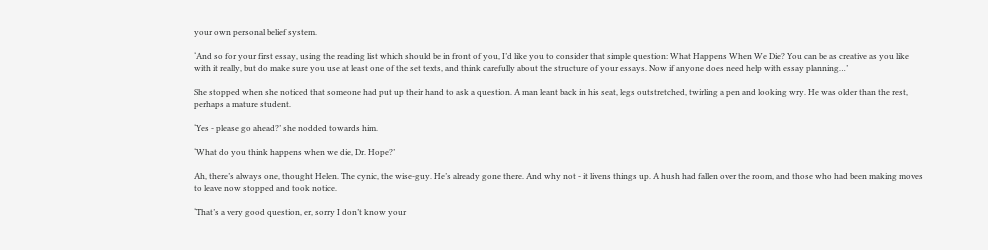your own personal belief system.

‘And so for your first essay, using the reading list which should be in front of you, I’d like you to consider that simple question: What Happens When We Die? You can be as creative as you like with it really, but do make sure you use at least one of the set texts, and think carefully about the structure of your essays. Now if anyone does need help with essay planning…’

She stopped when she noticed that someone had put up their hand to ask a question. A man leant back in his seat, legs outstretched, twirling a pen and looking wry. He was older than the rest, perhaps a mature student.

‘Yes - please go ahead?’ she nodded towards him.

‘What do you think happens when we die, Dr. Hope?’

Ah, there’s always one, thought Helen. The cynic, the wise-guy. He’s already gone there. And why not - it livens things up. A hush had fallen over the room, and those who had been making moves to leave now stopped and took notice.

‘That’s a very good question, er, sorry I don’t know your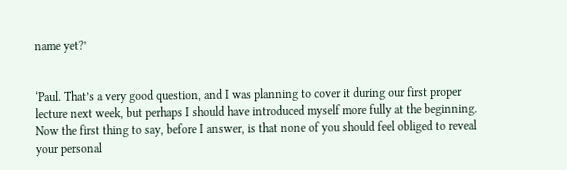name yet?’


‘Paul. That’s a very good question, and I was planning to cover it during our first proper lecture next week, but perhaps I should have introduced myself more fully at the beginning. Now the first thing to say, before I answer, is that none of you should feel obliged to reveal your personal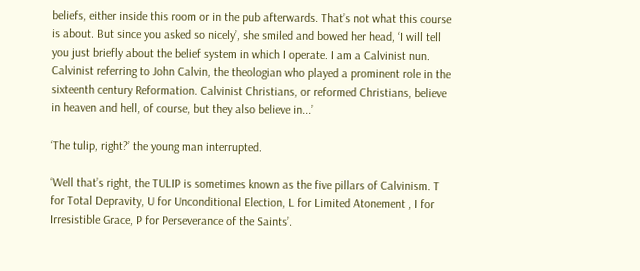beliefs, either inside this room or in the pub afterwards. That’s not what this course is about. But since you asked so nicely’, she smiled and bowed her head, ‘I will tell you just briefly about the belief system in which I operate. I am a Calvinist nun. Calvinist referring to John Calvin, the theologian who played a prominent role in the sixteenth century Reformation. Calvinist Christians, or reformed Christians, believe in heaven and hell, of course, but they also believe in...’

‘The tulip, right?’ the young man interrupted.

‘Well that’s right, the TULIP is sometimes known as the five pillars of Calvinism. T for Total Depravity, U for Unconditional Election, L for Limited Atonement , I for Irresistible Grace, P for Perseverance of the Saints’.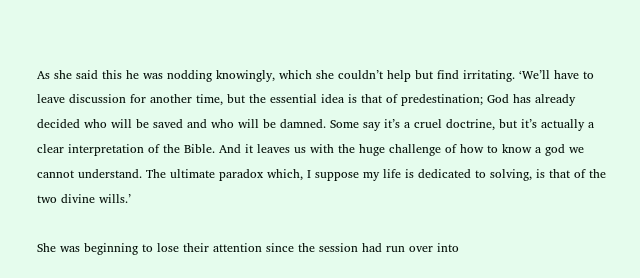As she said this he was nodding knowingly, which she couldn’t help but find irritating. ‘We’ll have to leave discussion for another time, but the essential idea is that of predestination; God has already decided who will be saved and who will be damned. Some say it’s a cruel doctrine, but it’s actually a clear interpretation of the Bible. And it leaves us with the huge challenge of how to know a god we cannot understand. The ultimate paradox which, I suppose my life is dedicated to solving, is that of the two divine wills.’

She was beginning to lose their attention since the session had run over into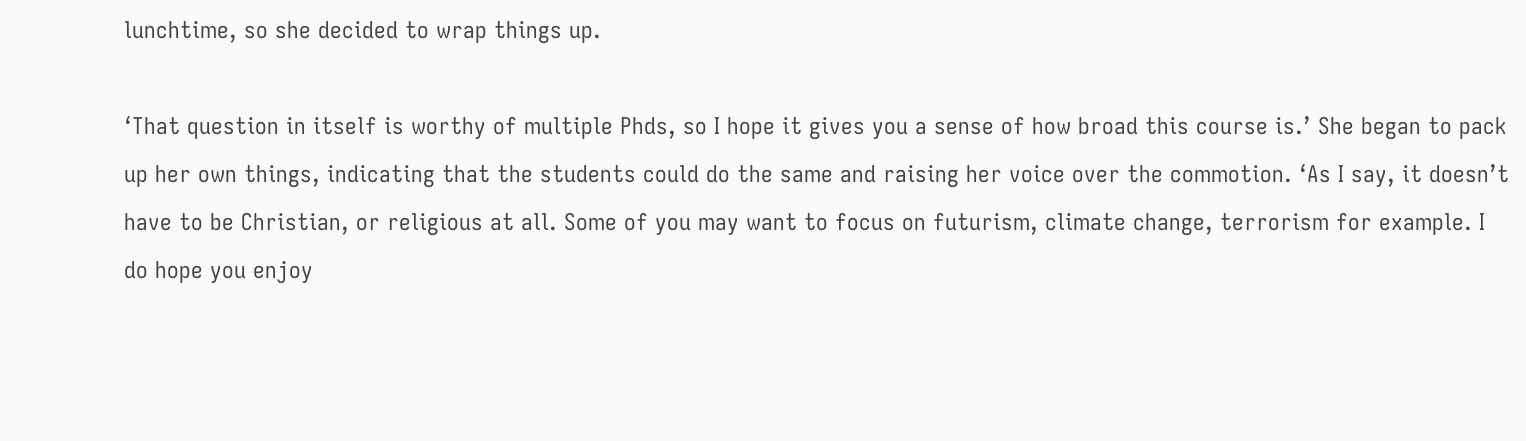lunchtime, so she decided to wrap things up.

‘That question in itself is worthy of multiple Phds, so I hope it gives you a sense of how broad this course is.’ She began to pack up her own things, indicating that the students could do the same and raising her voice over the commotion. ‘As I say, it doesn’t have to be Christian, or religious at all. Some of you may want to focus on futurism, climate change, terrorism for example. I do hope you enjoy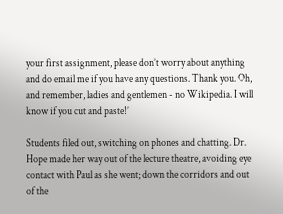your first assignment, please don’t worry about anything and do email me if you have any questions. Thank you. Oh, and remember, ladies and gentlemen - no Wikipedia. I will know if you cut and paste!’

Students filed out, switching on phones and chatting. Dr. Hope made her way out of the lecture theatre, avoiding eye contact with Paul as she went; down the corridors and out of the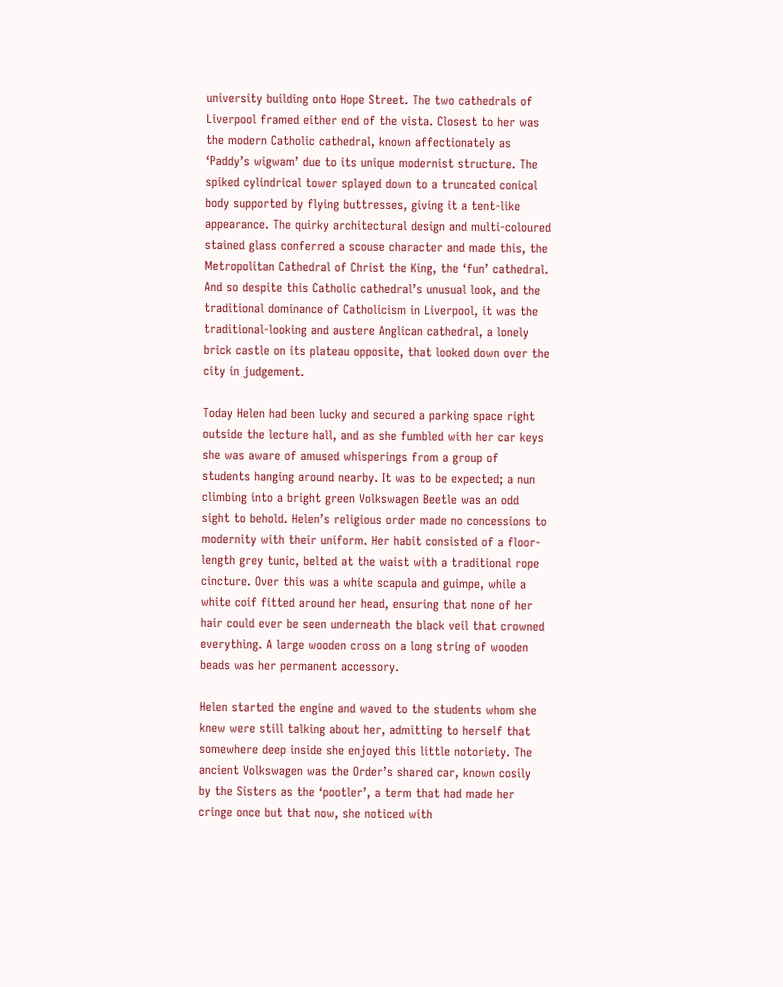university building onto Hope Street. The two cathedrals of Liverpool framed either end of the vista. Closest to her was the modern Catholic cathedral, known affectionately as ‘Paddy’s wigwam’ due to its unique modernist structure. The spiked cylindrical tower splayed down to a truncated conical body supported by flying buttresses, giving it a tent-like appearance. The quirky architectural design and multi-coloured stained glass conferred a scouse character and made this, the Metropolitan Cathedral of Christ the King, the ‘fun’ cathedral. And so despite this Catholic cathedral’s unusual look, and the traditional dominance of Catholicism in Liverpool, it was the traditional-looking and austere Anglican cathedral, a lonely brick castle on its plateau opposite, that looked down over the city in judgement.

Today Helen had been lucky and secured a parking space right outside the lecture hall, and as she fumbled with her car keys she was aware of amused whisperings from a group of students hanging around nearby. It was to be expected; a nun climbing into a bright green Volkswagen Beetle was an odd sight to behold. Helen’s religious order made no concessions to modernity with their uniform. Her habit consisted of a floor-length grey tunic, belted at the waist with a traditional rope cincture. Over this was a white scapula and guimpe, while a white coif fitted around her head, ensuring that none of her hair could ever be seen underneath the black veil that crowned everything. A large wooden cross on a long string of wooden beads was her permanent accessory.

Helen started the engine and waved to the students whom she knew were still talking about her, admitting to herself that somewhere deep inside she enjoyed this little notoriety. The ancient Volkswagen was the Order’s shared car, known cosily by the Sisters as the ‘pootler’, a term that had made her cringe once but that now, she noticed with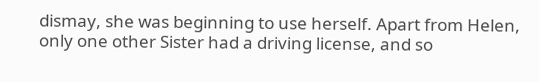dismay, she was beginning to use herself. Apart from Helen, only one other Sister had a driving license, and so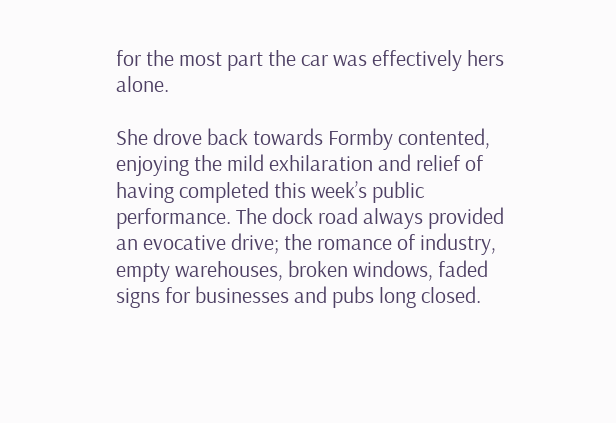for the most part the car was effectively hers alone.

She drove back towards Formby contented, enjoying the mild exhilaration and relief of having completed this week’s public performance. The dock road always provided an evocative drive; the romance of industry, empty warehouses, broken windows, faded signs for businesses and pubs long closed.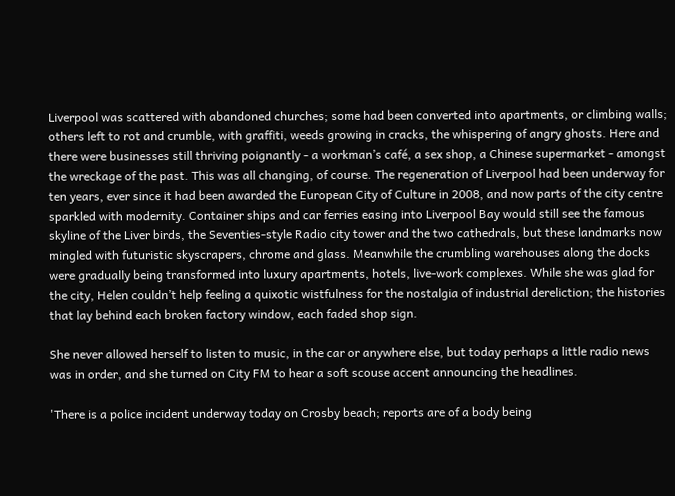Liverpool was scattered with abandoned churches; some had been converted into apartments, or climbing walls; others left to rot and crumble, with graffiti, weeds growing in cracks, the whispering of angry ghosts. Here and there were businesses still thriving poignantly - a workman’s café, a sex shop, a Chinese supermarket - amongst the wreckage of the past. This was all changing, of course. The regeneration of Liverpool had been underway for ten years, ever since it had been awarded the European City of Culture in 2008, and now parts of the city centre sparkled with modernity. Container ships and car ferries easing into Liverpool Bay would still see the famous skyline of the Liver birds, the Seventies-style Radio city tower and the two cathedrals, but these landmarks now mingled with futuristic skyscrapers, chrome and glass. Meanwhile the crumbling warehouses along the docks were gradually being transformed into luxury apartments, hotels, live-work complexes. While she was glad for the city, Helen couldn’t help feeling a quixotic wistfulness for the nostalgia of industrial dereliction; the histories that lay behind each broken factory window, each faded shop sign.

She never allowed herself to listen to music, in the car or anywhere else, but today perhaps a little radio news was in order, and she turned on City FM to hear a soft scouse accent announcing the headlines.

'There is a police incident underway today on Crosby beach; reports are of a body being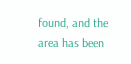found, and the area has been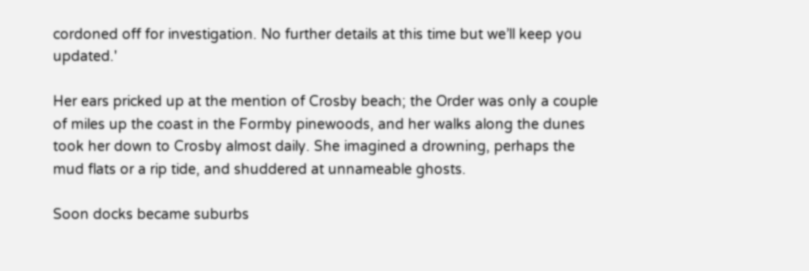cordoned off for investigation. No further details at this time but we’ll keep you updated.'

Her ears pricked up at the mention of Crosby beach; the Order was only a couple of miles up the coast in the Formby pinewoods, and her walks along the dunes took her down to Crosby almost daily. She imagined a drowning, perhaps the mud flats or a rip tide, and shuddered at unnameable ghosts.

Soon docks became suburbs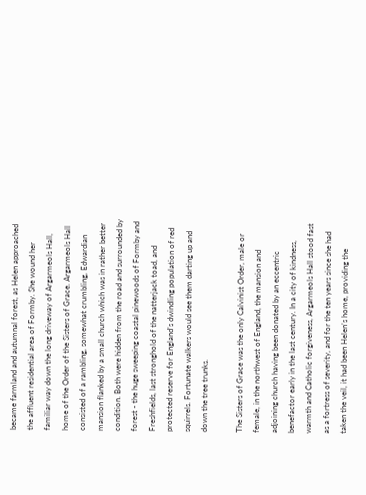became farmland and autumnal forest, as Helen approached the affluent residential area of Formby. She wound her familiar way down the long driveway of Argarmeols Hall, home of the Order of the Sisters of Grace. Argarmeols Hall consisted of a rambling, somewhat crumbling, Edwardian mansion flanked by a small church which was in rather better condition. Both were hidden from the road and surrounded by forest - the huge sweeping coastal pinewoods of Formby and Freshfields, last stronghold of the natterjack toad, and protected reserve for England’s dwindling population of red squirrels. Fortunate walkers would see them darting up and down the tree trunks.

The Sisters of Grace was the only Calvinist Order, male or female, in the northwest of England, the mansion and adjoining church having been donated by an eccentric benefactor early in the last century. In a city of kindness, warmth and Catholic forgiveness, Argarmeols Hall stood fast as a fortress of severity, and for the ten years since she had taken the veil, it had been Helen’s home, providing the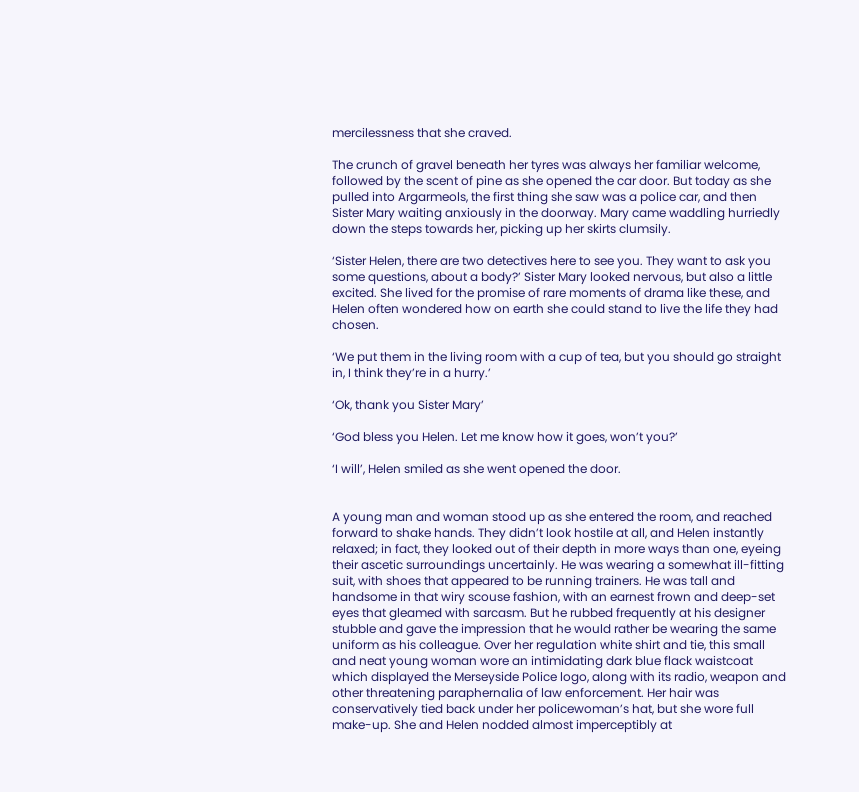mercilessness that she craved.

The crunch of gravel beneath her tyres was always her familiar welcome, followed by the scent of pine as she opened the car door. But today as she pulled into Argarmeols, the first thing she saw was a police car, and then Sister Mary waiting anxiously in the doorway. Mary came waddling hurriedly down the steps towards her, picking up her skirts clumsily.

‘Sister Helen, there are two detectives here to see you. They want to ask you some questions, about a body?’ Sister Mary looked nervous, but also a little excited. She lived for the promise of rare moments of drama like these, and Helen often wondered how on earth she could stand to live the life they had chosen.

‘We put them in the living room with a cup of tea, but you should go straight in, I think they’re in a hurry.’

‘Ok, thank you Sister Mary’

‘God bless you Helen. Let me know how it goes, won’t you?’

‘I will’, Helen smiled as she went opened the door.


A young man and woman stood up as she entered the room, and reached forward to shake hands. They didn’t look hostile at all, and Helen instantly relaxed; in fact, they looked out of their depth in more ways than one, eyeing their ascetic surroundings uncertainly. He was wearing a somewhat ill-fitting suit, with shoes that appeared to be running trainers. He was tall and handsome in that wiry scouse fashion, with an earnest frown and deep-set eyes that gleamed with sarcasm. But he rubbed frequently at his designer stubble and gave the impression that he would rather be wearing the same uniform as his colleague. Over her regulation white shirt and tie, this small and neat young woman wore an intimidating dark blue flack waistcoat which displayed the Merseyside Police logo, along with its radio, weapon and other threatening paraphernalia of law enforcement. Her hair was conservatively tied back under her policewoman’s hat, but she wore full make-up. She and Helen nodded almost imperceptibly at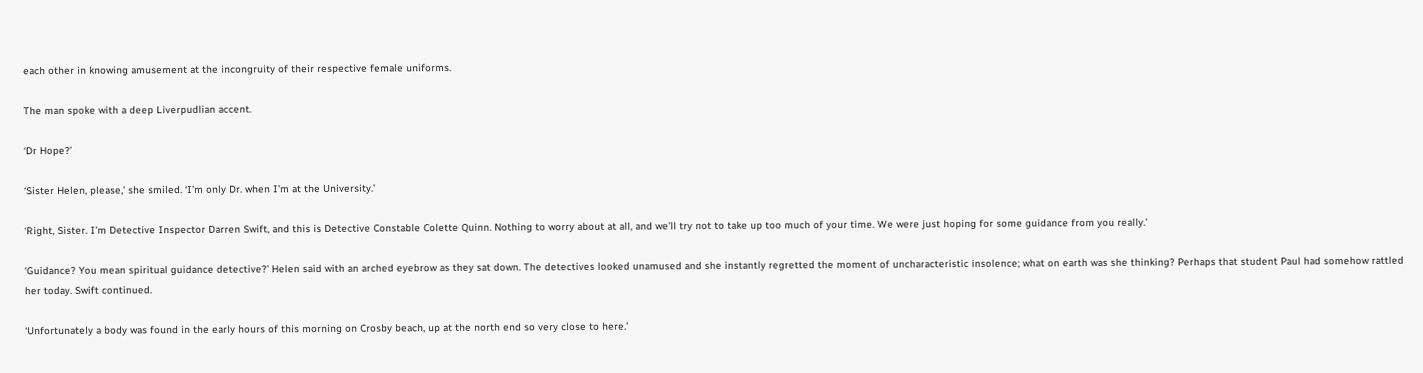each other in knowing amusement at the incongruity of their respective female uniforms.

The man spoke with a deep Liverpudlian accent.

‘Dr Hope?’

‘Sister Helen, please,’ she smiled. ‘I’m only Dr. when I’m at the University.’

‘Right, Sister. I’m Detective Inspector Darren Swift, and this is Detective Constable Colette Quinn. Nothing to worry about at all, and we’ll try not to take up too much of your time. We were just hoping for some guidance from you really.’

‘Guidance? You mean spiritual guidance detective?’ Helen said with an arched eyebrow as they sat down. The detectives looked unamused and she instantly regretted the moment of uncharacteristic insolence; what on earth was she thinking? Perhaps that student Paul had somehow rattled her today. Swift continued.

‘Unfortunately a body was found in the early hours of this morning on Crosby beach, up at the north end so very close to here.’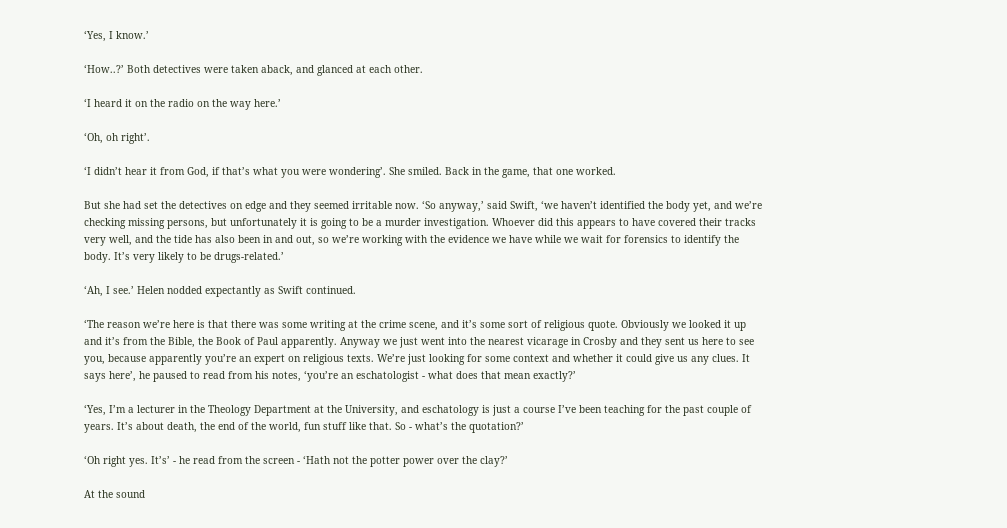‘Yes, I know.’

‘How..?’ Both detectives were taken aback, and glanced at each other.

‘I heard it on the radio on the way here.’

‘Oh, oh right’.

‘I didn’t hear it from God, if that’s what you were wondering’. She smiled. Back in the game, that one worked.

But she had set the detectives on edge and they seemed irritable now. ‘So anyway,’ said Swift, ‘we haven’t identified the body yet, and we’re checking missing persons, but unfortunately it is going to be a murder investigation. Whoever did this appears to have covered their tracks very well, and the tide has also been in and out, so we’re working with the evidence we have while we wait for forensics to identify the body. It’s very likely to be drugs-related.’

‘Ah, I see.’ Helen nodded expectantly as Swift continued.

‘The reason we’re here is that there was some writing at the crime scene, and it’s some sort of religious quote. Obviously we looked it up and it’s from the Bible, the Book of Paul apparently. Anyway we just went into the nearest vicarage in Crosby and they sent us here to see you, because apparently you’re an expert on religious texts. We’re just looking for some context and whether it could give us any clues. It says here’, he paused to read from his notes, ‘you’re an eschatologist - what does that mean exactly?’

‘Yes, I’m a lecturer in the Theology Department at the University, and eschatology is just a course I’ve been teaching for the past couple of years. It’s about death, the end of the world, fun stuff like that. So - what’s the quotation?’

‘Oh right yes. It’s’ - he read from the screen - ‘Hath not the potter power over the clay?’

At the sound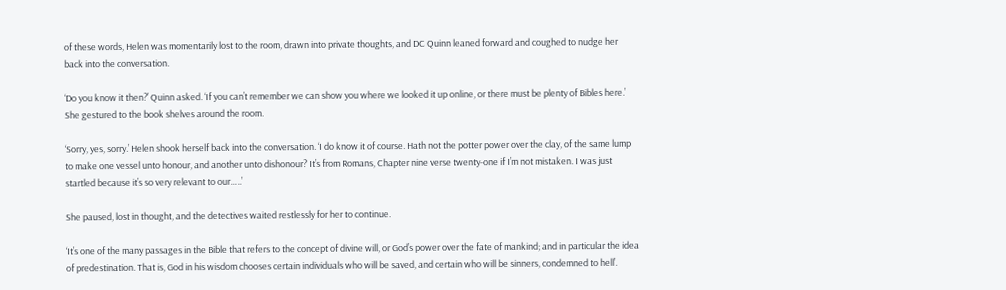of these words, Helen was momentarily lost to the room, drawn into private thoughts, and DC Quinn leaned forward and coughed to nudge her back into the conversation.

‘Do you know it then?’ Quinn asked. ‘If you can’t remember we can show you where we looked it up online, or there must be plenty of Bibles here.’ She gestured to the book shelves around the room.

‘Sorry, yes, sorry.’ Helen shook herself back into the conversation. ‘I do know it of course. Hath not the potter power over the clay, of the same lump to make one vessel unto honour, and another unto dishonour? It’s from Romans, Chapter nine verse twenty-one if I’m not mistaken. I was just startled because it’s so very relevant to our…..’

She paused, lost in thought, and the detectives waited restlessly for her to continue.

‘It’s one of the many passages in the Bible that refers to the concept of divine will, or God’s power over the fate of mankind; and in particular the idea of predestination. That is, God in his wisdom chooses certain individuals who will be saved, and certain who will be sinners, condemned to hell’.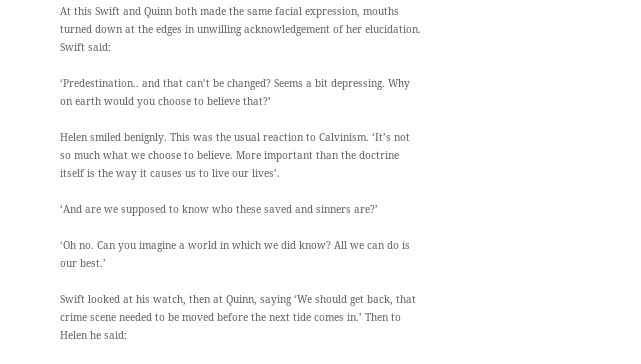At this Swift and Quinn both made the same facial expression, mouths turned down at the edges in unwilling acknowledgement of her elucidation. Swift said:

‘Predestination.. and that can’t be changed? Seems a bit depressing. Why on earth would you choose to believe that?’

Helen smiled benignly. This was the usual reaction to Calvinism. ‘It’s not so much what we choose to believe. More important than the doctrine itself is the way it causes us to live our lives’.

‘And are we supposed to know who these saved and sinners are?’

‘Oh no. Can you imagine a world in which we did know? All we can do is our best.’

Swift looked at his watch, then at Quinn, saying ‘We should get back, that crime scene needed to be moved before the next tide comes in.’ Then to Helen he said: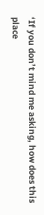‘If you don’t mind me asking, how does this place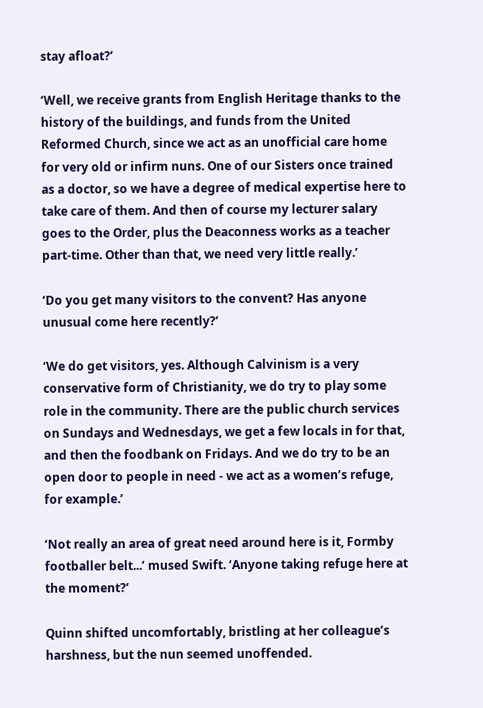stay afloat?’

‘Well, we receive grants from English Heritage thanks to the history of the buildings, and funds from the United Reformed Church, since we act as an unofficial care home for very old or infirm nuns. One of our Sisters once trained as a doctor, so we have a degree of medical expertise here to take care of them. And then of course my lecturer salary goes to the Order, plus the Deaconness works as a teacher part-time. Other than that, we need very little really.’

‘Do you get many visitors to the convent? Has anyone unusual come here recently?’

‘We do get visitors, yes. Although Calvinism is a very conservative form of Christianity, we do try to play some role in the community. There are the public church services on Sundays and Wednesdays, we get a few locals in for that, and then the foodbank on Fridays. And we do try to be an open door to people in need - we act as a women’s refuge, for example.’

‘Not really an area of great need around here is it, Formby footballer belt...’ mused Swift. ‘Anyone taking refuge here at the moment?’

Quinn shifted uncomfortably, bristling at her colleague’s harshness, but the nun seemed unoffended.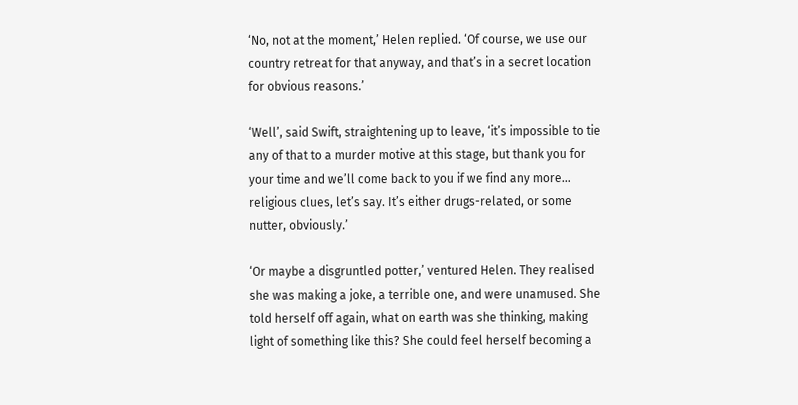‘No, not at the moment,’ Helen replied. ‘Of course, we use our country retreat for that anyway, and that’s in a secret location for obvious reasons.’

‘Well’, said Swift, straightening up to leave, ‘it’s impossible to tie any of that to a murder motive at this stage, but thank you for your time and we’ll come back to you if we find any more… religious clues, let’s say. It’s either drugs-related, or some nutter, obviously.’

‘Or maybe a disgruntled potter,’ ventured Helen. They realised she was making a joke, a terrible one, and were unamused. She told herself off again, what on earth was she thinking, making light of something like this? She could feel herself becoming a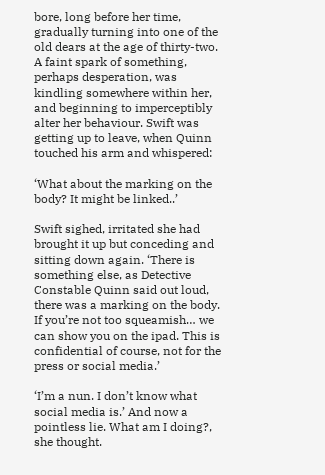bore, long before her time, gradually turning into one of the old dears at the age of thirty-two. A faint spark of something, perhaps desperation, was kindling somewhere within her, and beginning to imperceptibly alter her behaviour. Swift was getting up to leave, when Quinn touched his arm and whispered:

‘What about the marking on the body? It might be linked..’

Swift sighed, irritated she had brought it up but conceding and sitting down again. ‘There is something else, as Detective Constable Quinn said out loud, there was a marking on the body. If you’re not too squeamish… we can show you on the ipad. This is confidential of course, not for the press or social media.’

‘I’m a nun. I don’t know what social media is.’ And now a pointless lie. What am I doing?, she thought.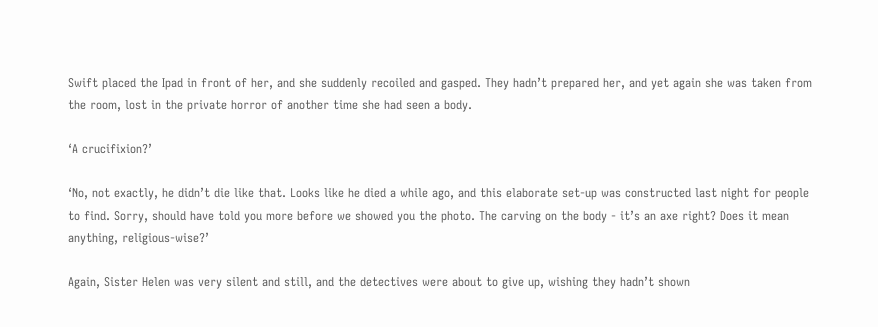Swift placed the Ipad in front of her, and she suddenly recoiled and gasped. They hadn’t prepared her, and yet again she was taken from the room, lost in the private horror of another time she had seen a body.

‘A crucifixion?’

‘No, not exactly, he didn’t die like that. Looks like he died a while ago, and this elaborate set-up was constructed last night for people to find. Sorry, should have told you more before we showed you the photo. The carving on the body - it’s an axe right? Does it mean anything, religious-wise?’

Again, Sister Helen was very silent and still, and the detectives were about to give up, wishing they hadn’t shown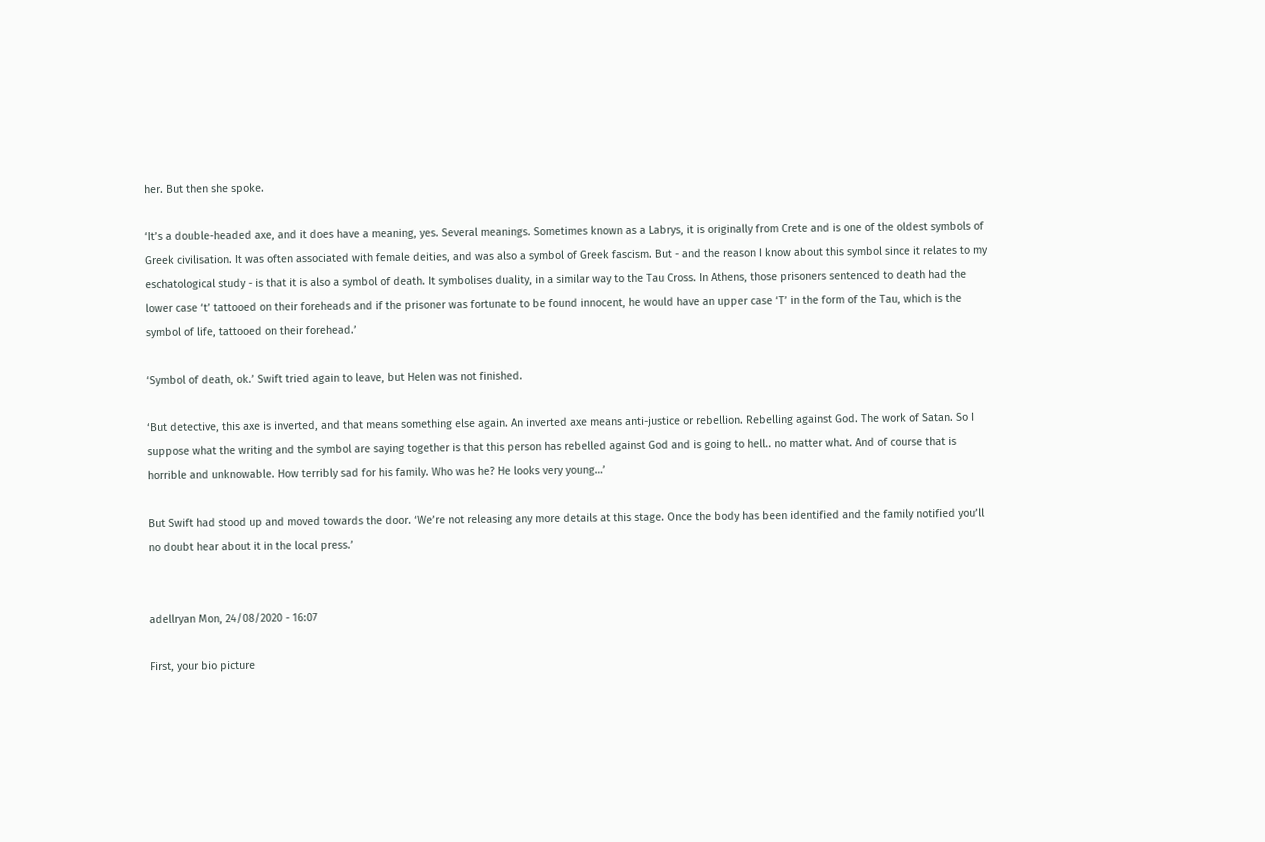her. But then she spoke.

‘It’s a double-headed axe, and it does have a meaning, yes. Several meanings. Sometimes known as a Labrys, it is originally from Crete and is one of the oldest symbols of Greek civilisation. It was often associated with female deities, and was also a symbol of Greek fascism. But - and the reason I know about this symbol since it relates to my eschatological study - is that it is also a symbol of death. It symbolises duality, in a similar way to the Tau Cross. In Athens, those prisoners sentenced to death had the lower case ‘t’ tattooed on their foreheads and if the prisoner was fortunate to be found innocent, he would have an upper case ‘T’ in the form of the Tau, which is the symbol of life, tattooed on their forehead.’

‘Symbol of death, ok.’ Swift tried again to leave, but Helen was not finished.

‘But detective, this axe is inverted, and that means something else again. An inverted axe means anti-justice or rebellion. Rebelling against God. The work of Satan. So I suppose what the writing and the symbol are saying together is that this person has rebelled against God and is going to hell.. no matter what. And of course that is horrible and unknowable. How terribly sad for his family. Who was he? He looks very young…’

But Swift had stood up and moved towards the door. ‘We’re not releasing any more details at this stage. Once the body has been identified and the family notified you’ll no doubt hear about it in the local press.’


adellryan Mon, 24/08/2020 - 16:07

First, your bio picture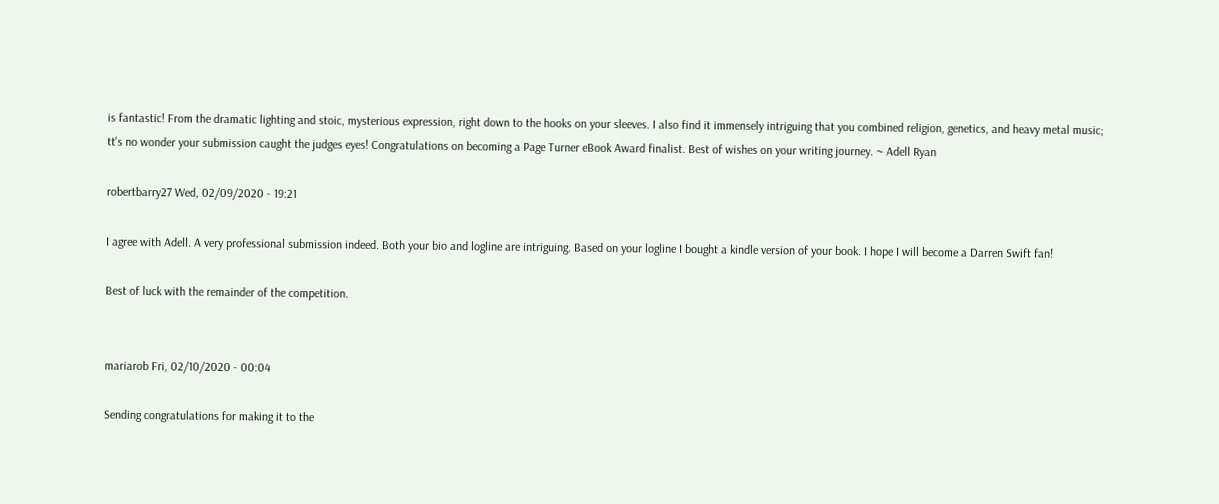is fantastic! From the dramatic lighting and stoic, mysterious expression, right down to the hooks on your sleeves. I also find it immensely intriguing that you combined religion, genetics, and heavy metal music; tt's no wonder your submission caught the judges eyes! Congratulations on becoming a Page Turner eBook Award finalist. Best of wishes on your writing journey. ~ Adell Ryan

robertbarry27 Wed, 02/09/2020 - 19:21

I agree with Adell. A very professional submission indeed. Both your bio and logline are intriguing. Based on your logline I bought a kindle version of your book. I hope I will become a Darren Swift fan!

Best of luck with the remainder of the competition.


mariarob Fri, 02/10/2020 - 00:04

Sending congratulations for making it to the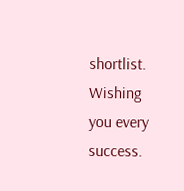shortlist. Wishing you every success.